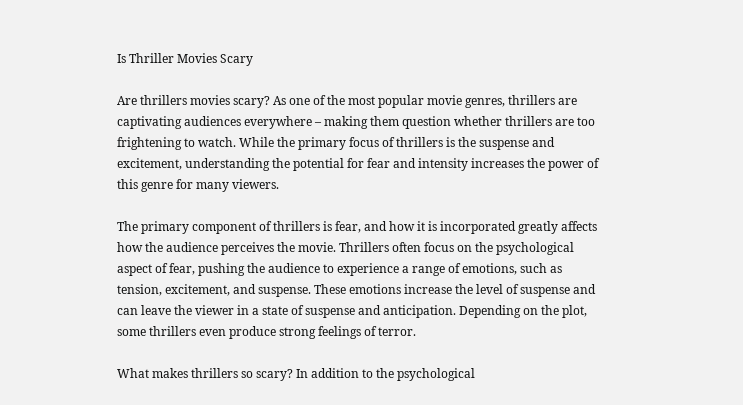Is Thriller Movies Scary

Are thrillers movies scary? As one of the most popular movie genres, thrillers are captivating audiences everywhere – making them question whether thrillers are too frightening to watch. While the primary focus of thrillers is the suspense and excitement, understanding the potential for fear and intensity increases the power of this genre for many viewers.

The primary component of thrillers is fear, and how it is incorporated greatly affects how the audience perceives the movie. Thrillers often focus on the psychological aspect of fear, pushing the audience to experience a range of emotions, such as tension, excitement, and suspense. These emotions increase the level of suspense and can leave the viewer in a state of suspense and anticipation. Depending on the plot, some thrillers even produce strong feelings of terror.

What makes thrillers so scary? In addition to the psychological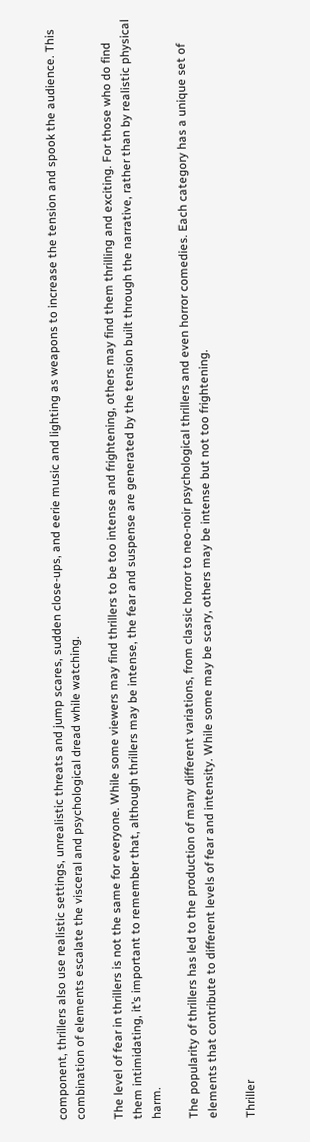component, thrillers also use realistic settings, unrealistic threats and jump scares, sudden close-ups, and eerie music and lighting as weapons to increase the tension and spook the audience. This combination of elements escalate the visceral and psychological dread while watching.

The level of fear in thrillers is not the same for everyone. While some viewers may find thrillers to be too intense and frightening, others may find them thrilling and exciting. For those who do find them intimidating, it’s important to remember that, although thrillers may be intense, the fear and suspense are generated by the tension built through the narrative, rather than by realistic physical harm.

The popularity of thrillers has led to the production of many different variations, from classic horror to neo-noir psychological thrillers and even horror comedies. Each category has a unique set of elements that contribute to different levels of fear and intensity. While some may be scary, others may be intense but not too frightening.

Thriller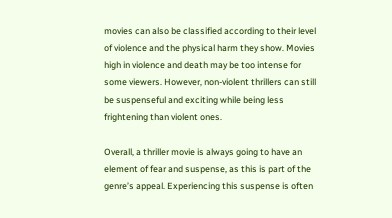movies can also be classified according to their level of violence and the physical harm they show. Movies high in violence and death may be too intense for some viewers. However, non-violent thrillers can still be suspenseful and exciting while being less frightening than violent ones.

Overall, a thriller movie is always going to have an element of fear and suspense, as this is part of the genre’s appeal. Experiencing this suspense is often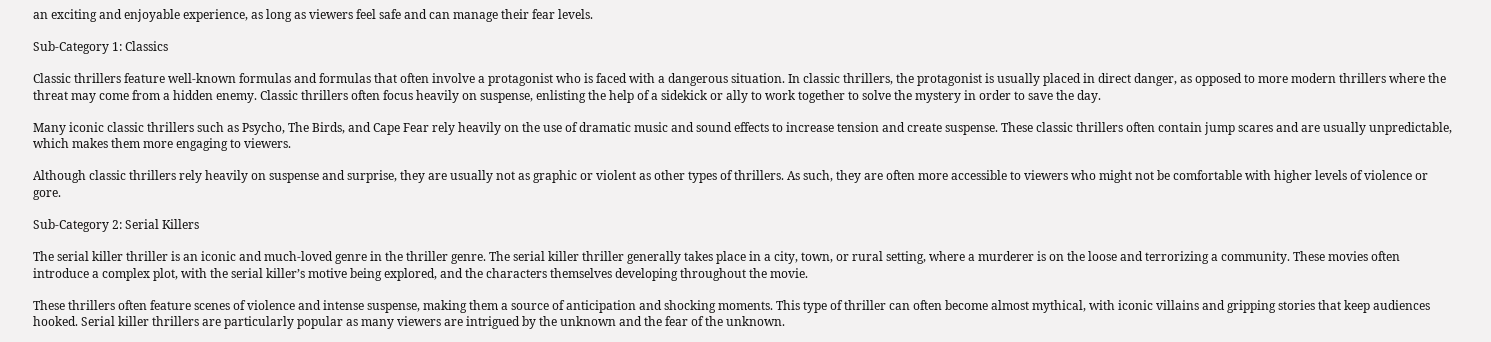an exciting and enjoyable experience, as long as viewers feel safe and can manage their fear levels.

Sub-Category 1: Classics

Classic thrillers feature well-known formulas and formulas that often involve a protagonist who is faced with a dangerous situation. In classic thrillers, the protagonist is usually placed in direct danger, as opposed to more modern thrillers where the threat may come from a hidden enemy. Classic thrillers often focus heavily on suspense, enlisting the help of a sidekick or ally to work together to solve the mystery in order to save the day.

Many iconic classic thrillers such as Psycho, The Birds, and Cape Fear rely heavily on the use of dramatic music and sound effects to increase tension and create suspense. These classic thrillers often contain jump scares and are usually unpredictable, which makes them more engaging to viewers.

Although classic thrillers rely heavily on suspense and surprise, they are usually not as graphic or violent as other types of thrillers. As such, they are often more accessible to viewers who might not be comfortable with higher levels of violence or gore.

Sub-Category 2: Serial Killers

The serial killer thriller is an iconic and much-loved genre in the thriller genre. The serial killer thriller generally takes place in a city, town, or rural setting, where a murderer is on the loose and terrorizing a community. These movies often introduce a complex plot, with the serial killer’s motive being explored, and the characters themselves developing throughout the movie.

These thrillers often feature scenes of violence and intense suspense, making them a source of anticipation and shocking moments. This type of thriller can often become almost mythical, with iconic villains and gripping stories that keep audiences hooked. Serial killer thrillers are particularly popular as many viewers are intrigued by the unknown and the fear of the unknown.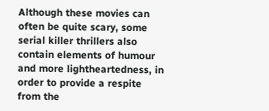Although these movies can often be quite scary, some serial killer thrillers also contain elements of humour and more lightheartedness, in order to provide a respite from the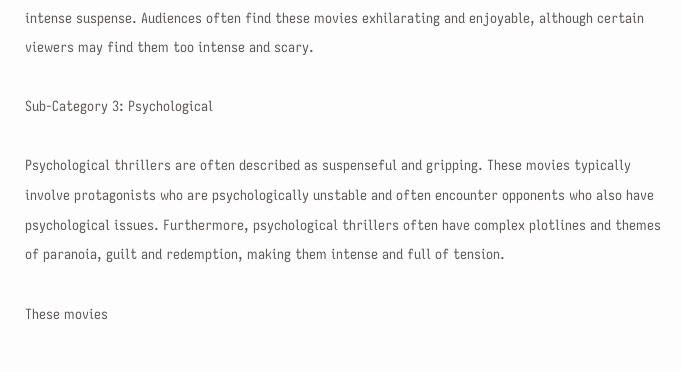intense suspense. Audiences often find these movies exhilarating and enjoyable, although certain viewers may find them too intense and scary.

Sub-Category 3: Psychological

Psychological thrillers are often described as suspenseful and gripping. These movies typically involve protagonists who are psychologically unstable and often encounter opponents who also have psychological issues. Furthermore, psychological thrillers often have complex plotlines and themes of paranoia, guilt and redemption, making them intense and full of tension.

These movies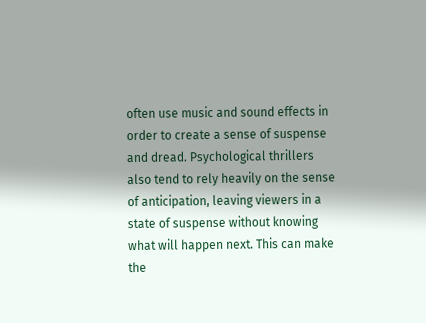often use music and sound effects in order to create a sense of suspense and dread. Psychological thrillers also tend to rely heavily on the sense of anticipation, leaving viewers in a state of suspense without knowing what will happen next. This can make the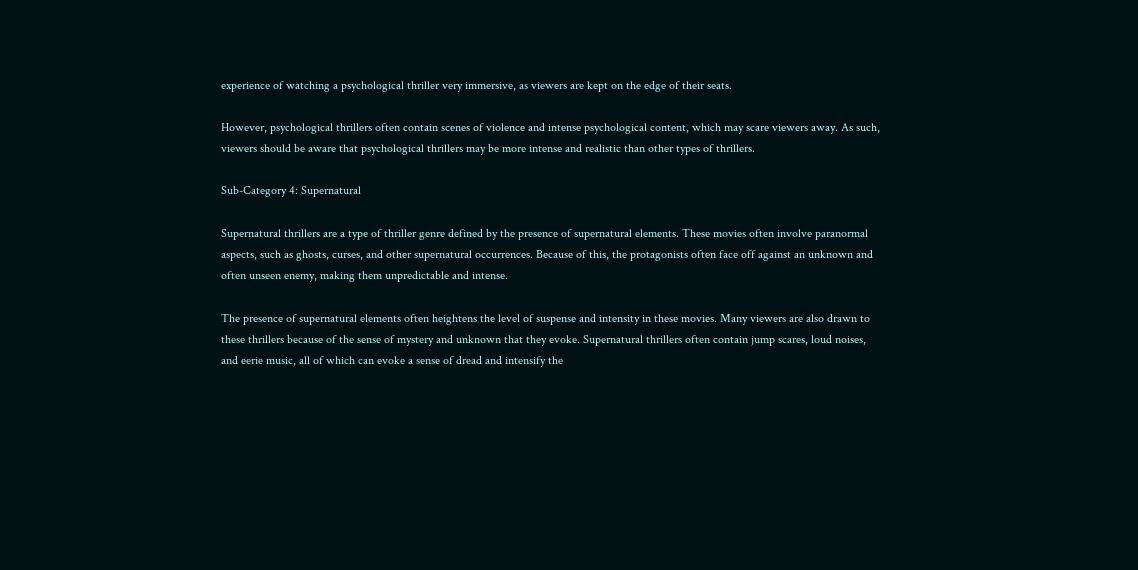experience of watching a psychological thriller very immersive, as viewers are kept on the edge of their seats.

However, psychological thrillers often contain scenes of violence and intense psychological content, which may scare viewers away. As such, viewers should be aware that psychological thrillers may be more intense and realistic than other types of thrillers.

Sub-Category 4: Supernatural

Supernatural thrillers are a type of thriller genre defined by the presence of supernatural elements. These movies often involve paranormal aspects, such as ghosts, curses, and other supernatural occurrences. Because of this, the protagonists often face off against an unknown and often unseen enemy, making them unpredictable and intense.

The presence of supernatural elements often heightens the level of suspense and intensity in these movies. Many viewers are also drawn to these thrillers because of the sense of mystery and unknown that they evoke. Supernatural thrillers often contain jump scares, loud noises, and eerie music, all of which can evoke a sense of dread and intensify the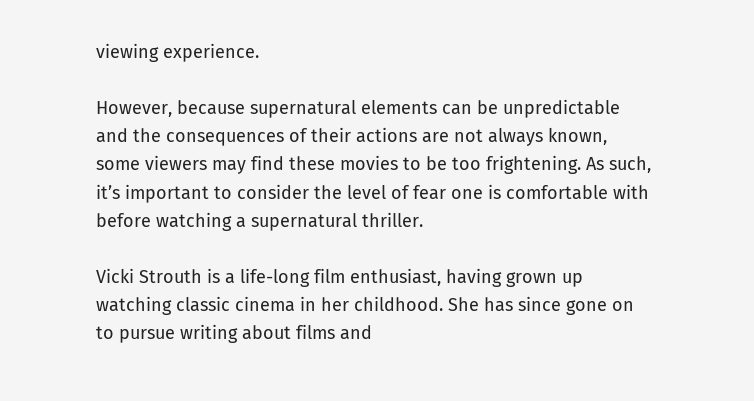viewing experience.

However, because supernatural elements can be unpredictable and the consequences of their actions are not always known, some viewers may find these movies to be too frightening. As such, it’s important to consider the level of fear one is comfortable with before watching a supernatural thriller.

Vicki Strouth is a life-long film enthusiast, having grown up watching classic cinema in her childhood. She has since gone on to pursue writing about films and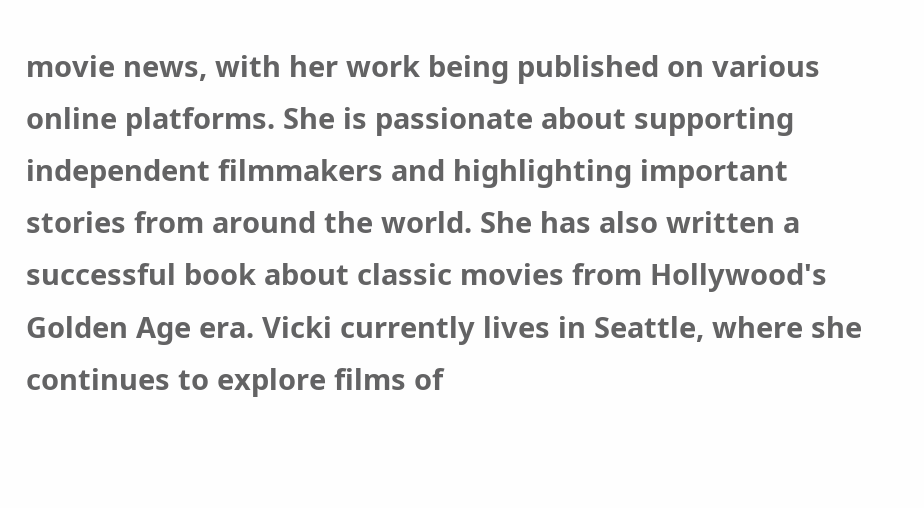movie news, with her work being published on various online platforms. She is passionate about supporting independent filmmakers and highlighting important stories from around the world. She has also written a successful book about classic movies from Hollywood's Golden Age era. Vicki currently lives in Seattle, where she continues to explore films of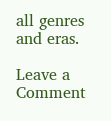all genres and eras.

Leave a Comment